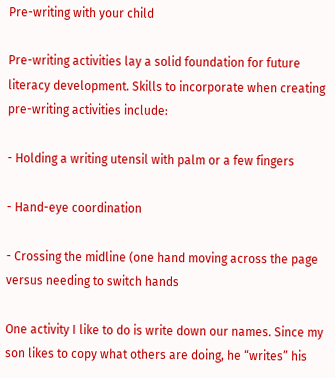Pre-writing with your child

Pre-writing activities lay a solid foundation for future literacy development. Skills to incorporate when creating pre-writing activities include:

- Holding a writing utensil with palm or a few fingers

- Hand-eye coordination

- Crossing the midline (one hand moving across the page versus needing to switch hands

One activity I like to do is write down our names. Since my son likes to copy what others are doing, he “writes” his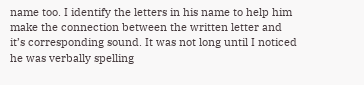name too. I identify the letters in his name to help him make the connection between the written letter and it’s corresponding sound. It was not long until I noticed he was verbally spelling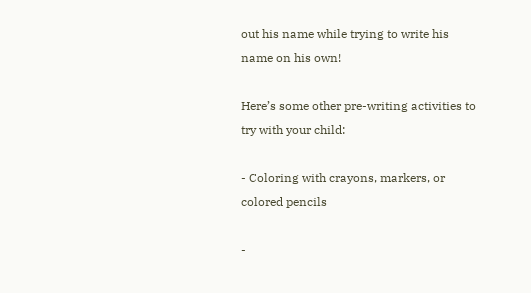out his name while trying to write his name on his own!

Here’s some other pre-writing activities to try with your child:

- Coloring with crayons, markers, or colored pencils

-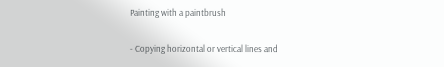Painting with a paintbrush

- Copying horizontal or vertical lines and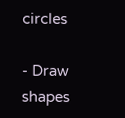circles

- Draw shapes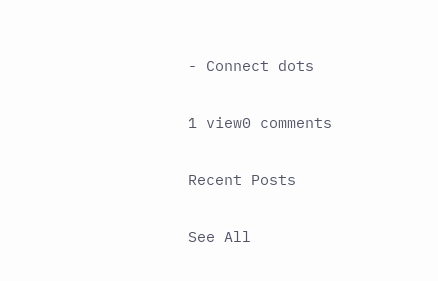- Connect dots

1 view0 comments

Recent Posts

See All